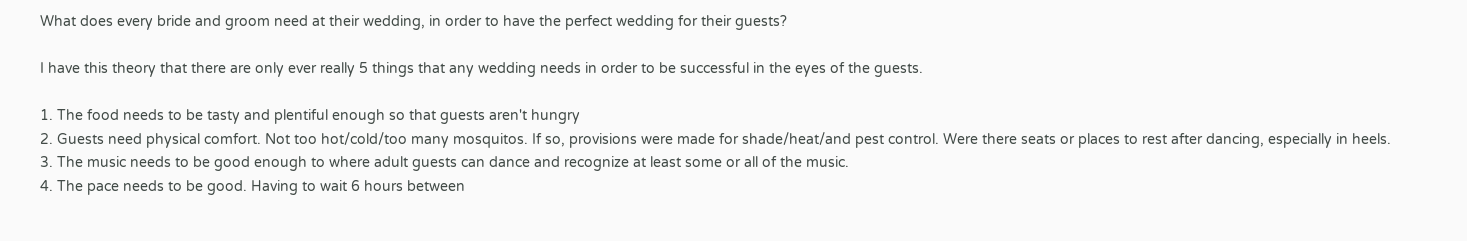What does every bride and groom need at their wedding, in order to have the perfect wedding for their guests?

I have this theory that there are only ever really 5 things that any wedding needs in order to be successful in the eyes of the guests.

1. The food needs to be tasty and plentiful enough so that guests aren't hungry
2. Guests need physical comfort. Not too hot/cold/too many mosquitos. If so, provisions were made for shade/heat/and pest control. Were there seats or places to rest after dancing, especially in heels.
3. The music needs to be good enough to where adult guests can dance and recognize at least some or all of the music.
4. The pace needs to be good. Having to wait 6 hours between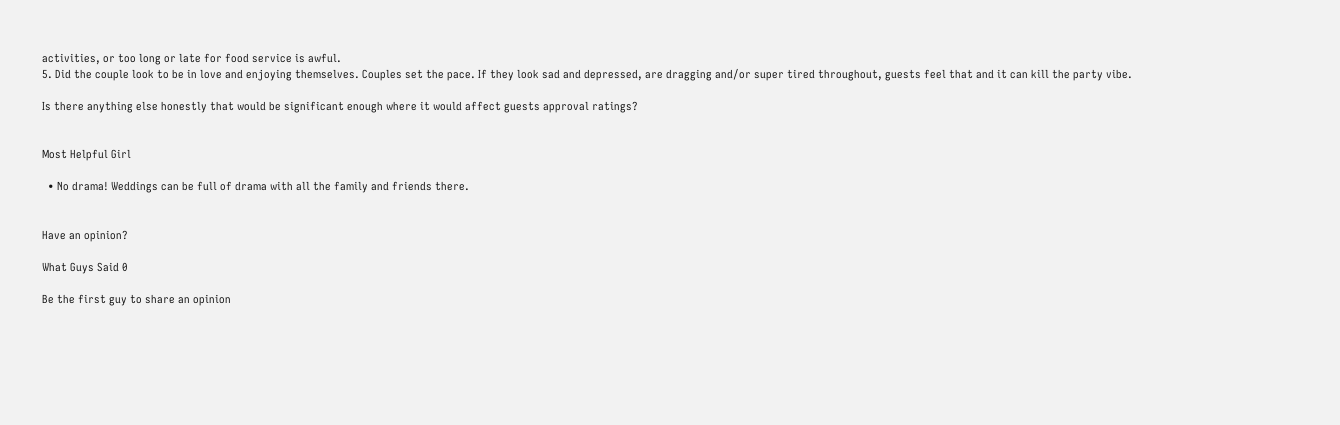activities, or too long or late for food service is awful.
5. Did the couple look to be in love and enjoying themselves. Couples set the pace. If they look sad and depressed, are dragging and/or super tired throughout, guests feel that and it can kill the party vibe.

Is there anything else honestly that would be significant enough where it would affect guests approval ratings?


Most Helpful Girl

  • No drama! Weddings can be full of drama with all the family and friends there.


Have an opinion?

What Guys Said 0

Be the first guy to share an opinion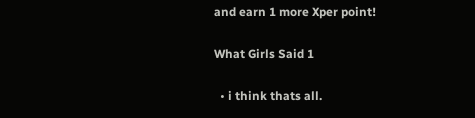and earn 1 more Xper point!

What Girls Said 1

  • i think thats all.